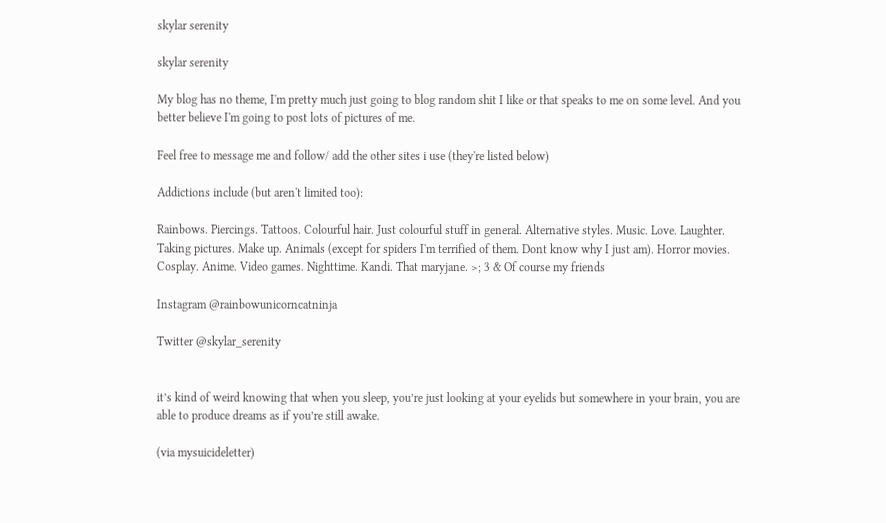skylar serenity

skylar serenity

My blog has no theme, I'm pretty much just going to blog random shit I like or that speaks to me on some level. And you better believe I'm going to post lots of pictures of me.

Feel free to message me and follow/ add the other sites i use (they're listed below)

Addictions include (but aren't limited too):

Rainbows. Piercings. Tattoos. Colourful hair. Just colourful stuff in general. Alternative styles. Music. Love. Laughter. Taking pictures. Make up. Animals (except for spiders I'm terrified of them. Dont know why I just am). Horror movies. Cosplay. Anime. Video games. Nighttime. Kandi. That maryjane. >; 3 & Of course my friends

Instagram @rainbowunicorncatninja

Twitter @skylar_serenity


it’s kind of weird knowing that when you sleep, you’re just looking at your eyelids but somewhere in your brain, you are able to produce dreams as if you’re still awake.

(via mysuicideletter)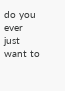do you ever just want to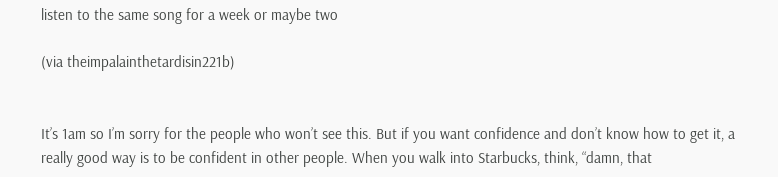listen to the same song for a week or maybe two

(via theimpalainthetardisin221b)


It’s 1am so I’m sorry for the people who won’t see this. But if you want confidence and don’t know how to get it, a really good way is to be confident in other people. When you walk into Starbucks, think, “damn, that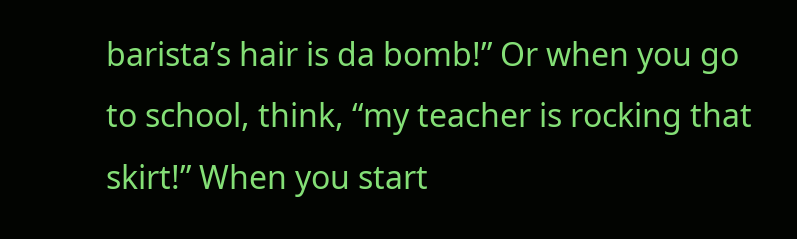barista’s hair is da bomb!” Or when you go to school, think, “my teacher is rocking that skirt!” When you start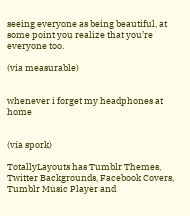seeing everyone as being beautiful, at some point you realize that you’re everyone too.

(via measurable)


whenever i forget my headphones at home


(via spork)

TotallyLayouts has Tumblr Themes, Twitter Backgrounds, Facebook Covers, Tumblr Music Player and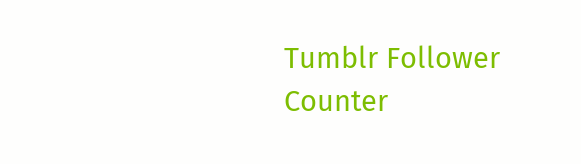Tumblr Follower Counter